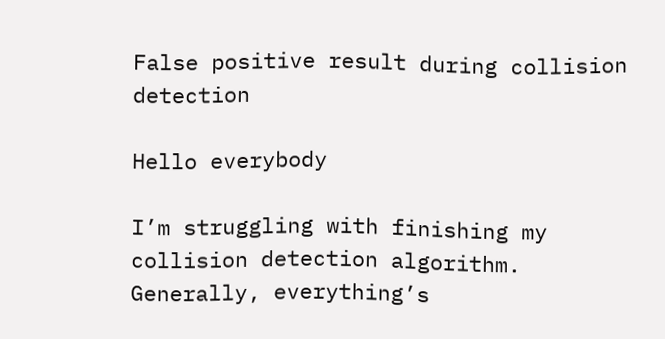False positive result during collision detection

Hello everybody

I’m struggling with finishing my collision detection algorithm.
Generally, everything’s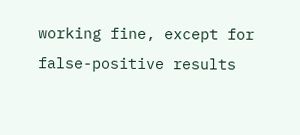working fine, except for false-positive results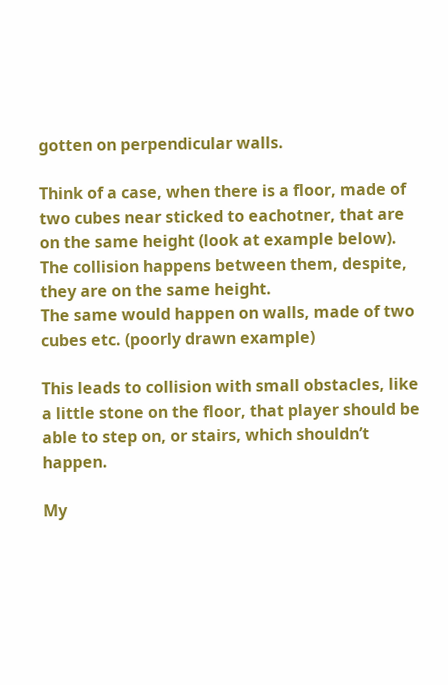gotten on perpendicular walls.

Think of a case, when there is a floor, made of two cubes near sticked to eachotner, that are on the same height (look at example below). The collision happens between them, despite, they are on the same height.
The same would happen on walls, made of two cubes etc. (poorly drawn example)

This leads to collision with small obstacles, like a little stone on the floor, that player should be able to step on, or stairs, which shouldn’t happen.

My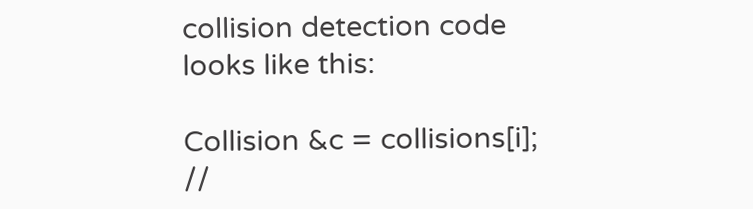collision detection code looks like this:

Collision &c = collisions[i]; //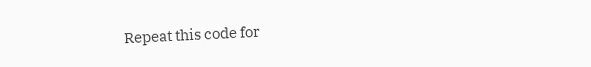Repeat this code for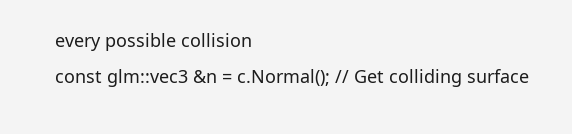every possible collision
const glm::vec3 &n = c.Normal(); // Get colliding surface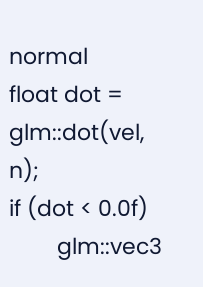normal
float dot = glm::dot(vel, n);
if (dot < 0.0f)
        glm::vec3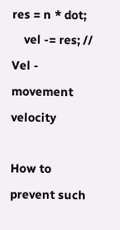res = n * dot;
    vel -= res; // Vel - movement velocity

How to prevent such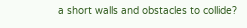a short walls and obstacles to collide?